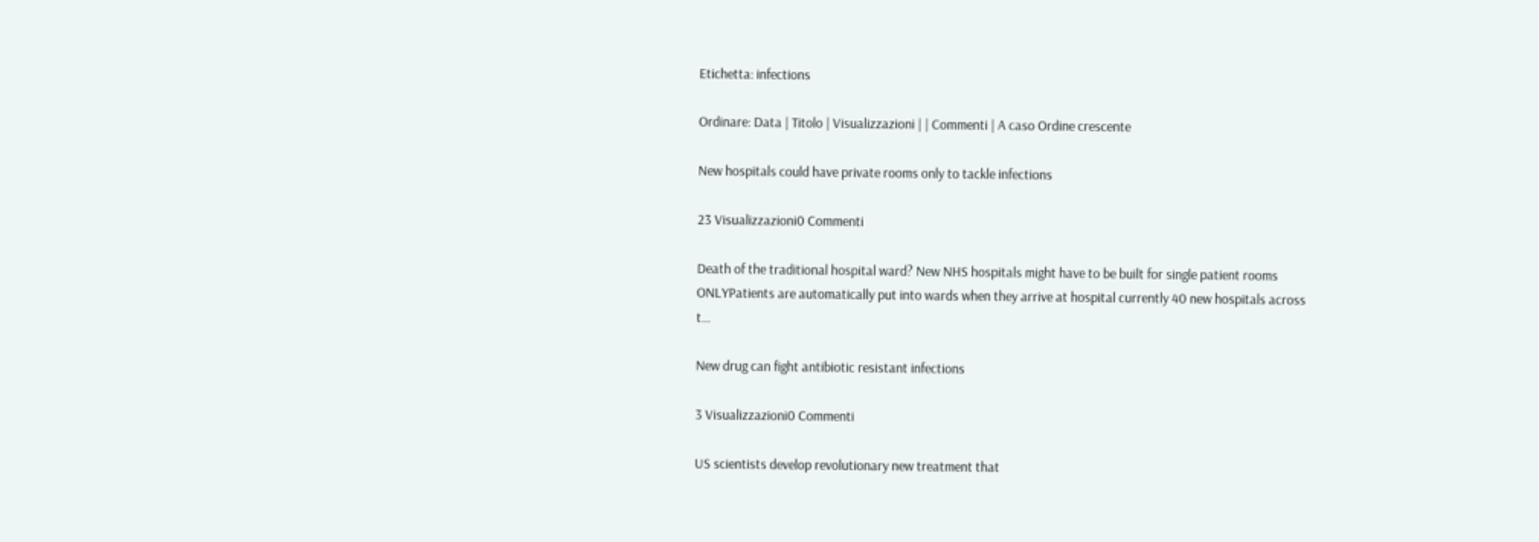Etichetta: infections

Ordinare: Data | Titolo | Visualizzazioni | | Commenti | A caso Ordine crescente

New hospitals could have private rooms only to tackle infections

23 Visualizzazioni0 Commenti

Death of the traditional hospital ward? New NHS hospitals might have to be built for single patient rooms ONLYPatients are automatically put into wards when they arrive at hospital currently 40 new hospitals across t...

New drug can fight antibiotic resistant infections

3 Visualizzazioni0 Commenti

US scientists develop revolutionary new treatment that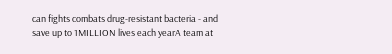can fights combats drug-resistant bacteria - and save up to 1MILLION lives each yearA team at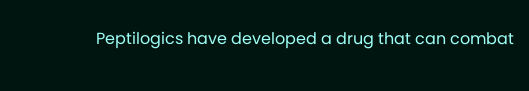Peptilogics have developed a drug that can combat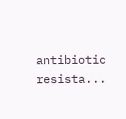antibiotic resista...